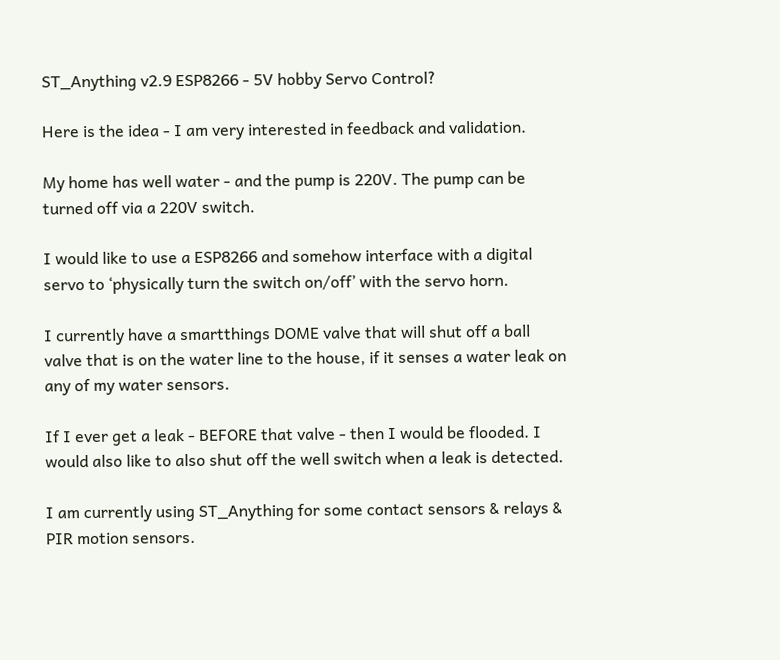ST_Anything v2.9 ESP8266 - 5V hobby Servo Control?

Here is the idea - I am very interested in feedback and validation.

My home has well water - and the pump is 220V. The pump can be turned off via a 220V switch.

I would like to use a ESP8266 and somehow interface with a digital servo to ‘physically turn the switch on/off’ with the servo horn.

I currently have a smartthings DOME valve that will shut off a ball valve that is on the water line to the house, if it senses a water leak on any of my water sensors.

If I ever get a leak - BEFORE that valve - then I would be flooded. I would also like to also shut off the well switch when a leak is detected.

I am currently using ST_Anything for some contact sensors & relays & PIR motion sensors.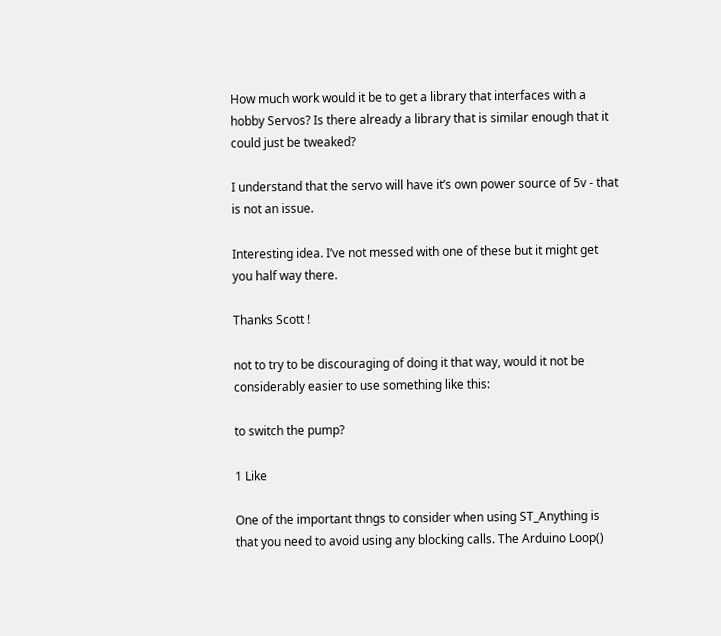How much work would it be to get a library that interfaces with a hobby Servos? Is there already a library that is similar enough that it could just be tweaked?

I understand that the servo will have it’s own power source of 5v - that is not an issue.

Interesting idea. I’ve not messed with one of these but it might get you half way there.

Thanks Scott !

not to try to be discouraging of doing it that way, would it not be considerably easier to use something like this:

to switch the pump?

1 Like

One of the important thngs to consider when using ST_Anything is that you need to avoid using any blocking calls. The Arduino Loop()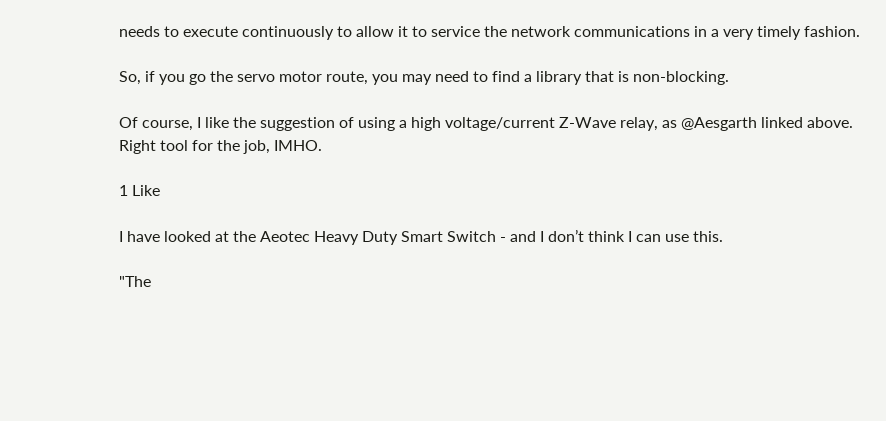needs to execute continuously to allow it to service the network communications in a very timely fashion.

So, if you go the servo motor route, you may need to find a library that is non-blocking.

Of course, I like the suggestion of using a high voltage/current Z-Wave relay, as @Aesgarth linked above. Right tool for the job, IMHO.

1 Like

I have looked at the Aeotec Heavy Duty Smart Switch - and I don’t think I can use this.

"The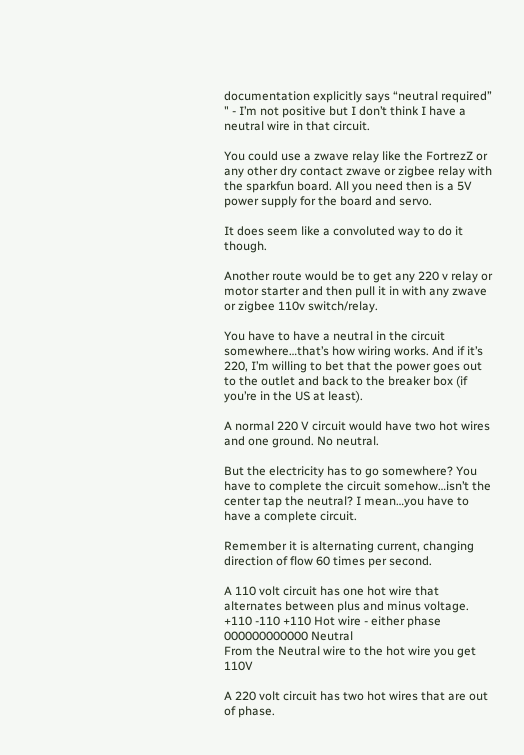documentation explicitly says “neutral required” " - I’m not positive but I don’t think I have a neutral wire in that circuit.

You could use a zwave relay like the FortrezZ or any other dry contact zwave or zigbee relay with the sparkfun board. All you need then is a 5V power supply for the board and servo.

It does seem like a convoluted way to do it though.

Another route would be to get any 220 v relay or motor starter and then pull it in with any zwave or zigbee 110v switch/relay.

You have to have a neutral in the circuit somewhere…that’s how wiring works. And if it’s 220, I’m willing to bet that the power goes out to the outlet and back to the breaker box (if you’re in the US at least).

A normal 220 V circuit would have two hot wires and one ground. No neutral.

But the electricity has to go somewhere? You have to complete the circuit somehow…isn’t the center tap the neutral? I mean…you have to have a complete circuit.

Remember it is alternating current, changing direction of flow 60 times per second.

A 110 volt circuit has one hot wire that alternates between plus and minus voltage.
+110 -110 +110 Hot wire - either phase
000000000000 Neutral
From the Neutral wire to the hot wire you get 110V

A 220 volt circuit has two hot wires that are out of phase.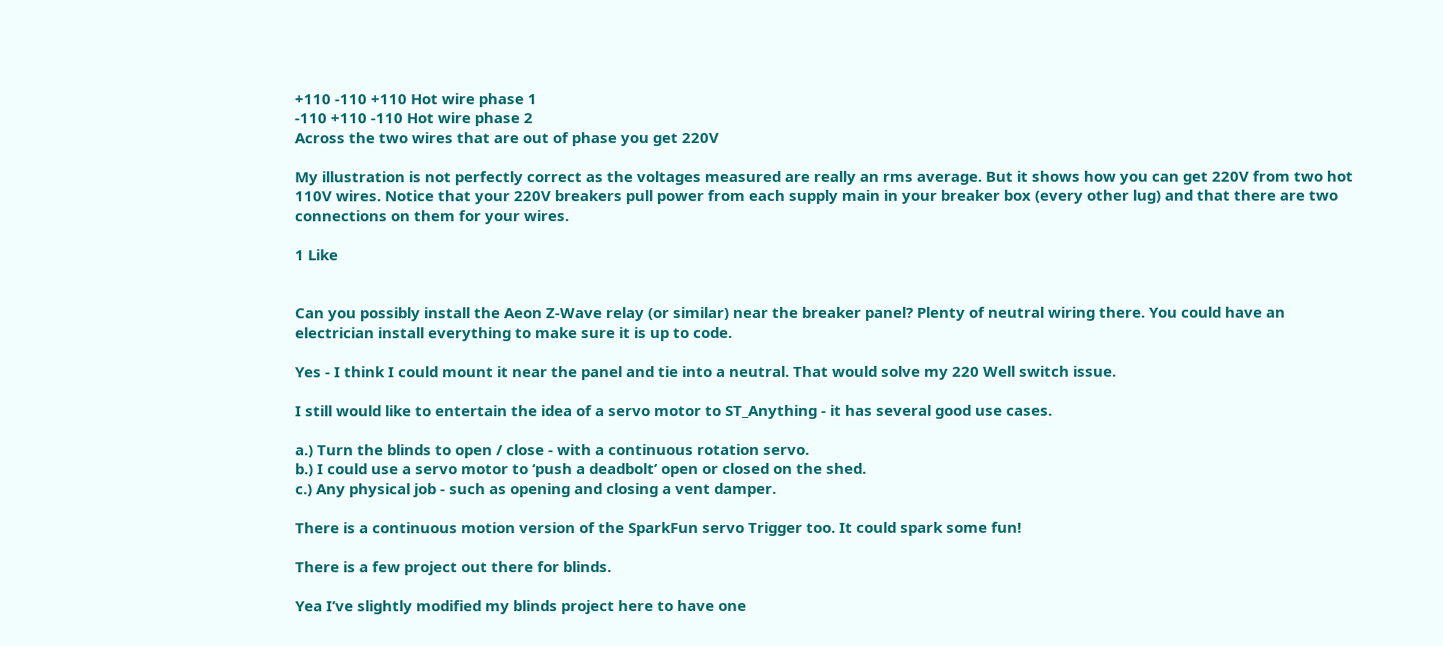+110 -110 +110 Hot wire phase 1
-110 +110 -110 Hot wire phase 2
Across the two wires that are out of phase you get 220V

My illustration is not perfectly correct as the voltages measured are really an rms average. But it shows how you can get 220V from two hot 110V wires. Notice that your 220V breakers pull power from each supply main in your breaker box (every other lug) and that there are two connections on them for your wires.

1 Like


Can you possibly install the Aeon Z-Wave relay (or similar) near the breaker panel? Plenty of neutral wiring there. You could have an electrician install everything to make sure it is up to code.

Yes - I think I could mount it near the panel and tie into a neutral. That would solve my 220 Well switch issue.

I still would like to entertain the idea of a servo motor to ST_Anything - it has several good use cases.

a.) Turn the blinds to open / close - with a continuous rotation servo.
b.) I could use a servo motor to ‘push a deadbolt’ open or closed on the shed.
c.) Any physical job - such as opening and closing a vent damper.

There is a continuous motion version of the SparkFun servo Trigger too. It could spark some fun!

There is a few project out there for blinds.

Yea I’ve slightly modified my blinds project here to have one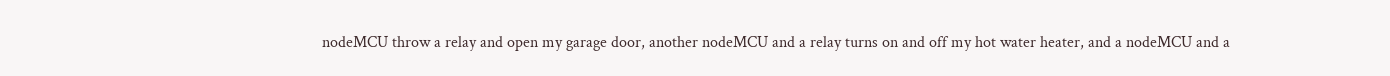nodeMCU throw a relay and open my garage door, another nodeMCU and a relay turns on and off my hot water heater, and a nodeMCU and a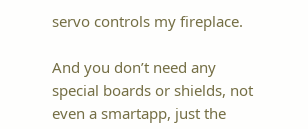servo controls my fireplace.

And you don’t need any special boards or shields, not even a smartapp, just the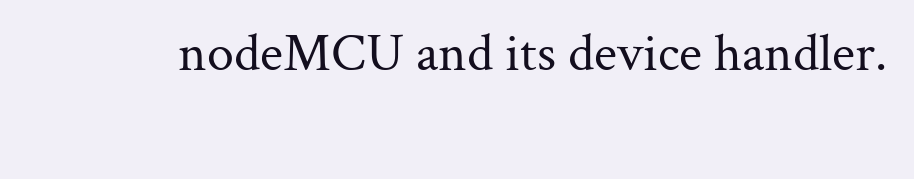nodeMCU and its device handler.